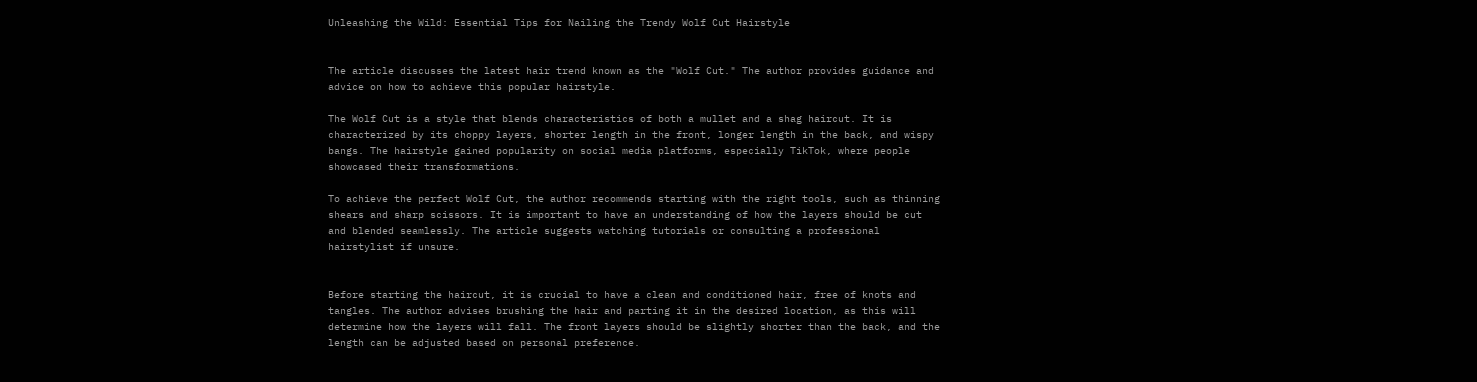Unleashing the Wild: Essential Tips for Nailing the Trendy Wolf Cut Hairstyle


The article discusses the latest hair trend known as the "Wolf Cut." The author provides guidance and advice on how to achieve this popular hairstyle.

The Wolf Cut is a style that blends characteristics of both a mullet and a shag haircut. It is characterized by its choppy layers, shorter length in the front, longer length in the back, and wispy bangs. The hairstyle gained popularity on social media platforms, especially TikTok, where people showcased their transformations.

To achieve the perfect Wolf Cut, the author recommends starting with the right tools, such as thinning shears and sharp scissors. It is important to have an understanding of how the layers should be cut and blended seamlessly. The article suggests watching tutorials or consulting a professional hairstylist if unsure.


Before starting the haircut, it is crucial to have a clean and conditioned hair, free of knots and tangles. The author advises brushing the hair and parting it in the desired location, as this will determine how the layers will fall. The front layers should be slightly shorter than the back, and the length can be adjusted based on personal preference.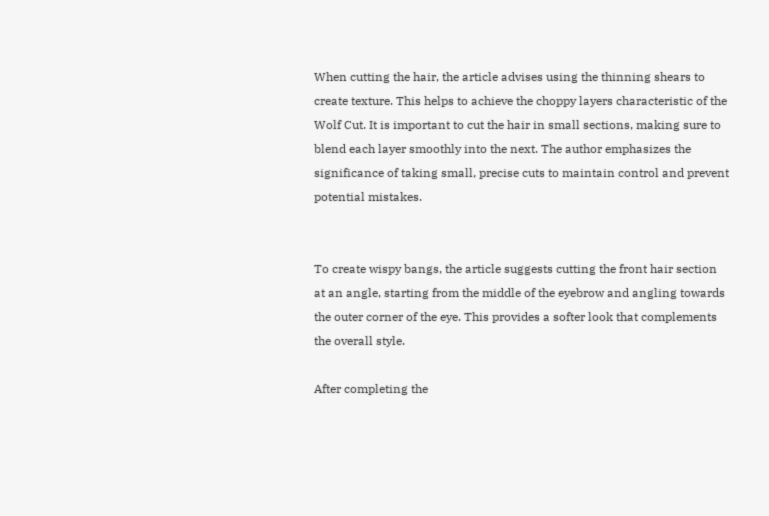When cutting the hair, the article advises using the thinning shears to create texture. This helps to achieve the choppy layers characteristic of the Wolf Cut. It is important to cut the hair in small sections, making sure to blend each layer smoothly into the next. The author emphasizes the significance of taking small, precise cuts to maintain control and prevent potential mistakes.


To create wispy bangs, the article suggests cutting the front hair section at an angle, starting from the middle of the eyebrow and angling towards the outer corner of the eye. This provides a softer look that complements the overall style.

After completing the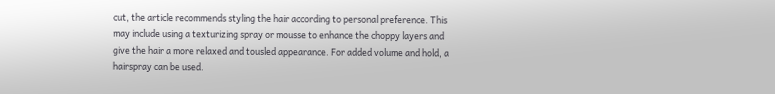cut, the article recommends styling the hair according to personal preference. This may include using a texturizing spray or mousse to enhance the choppy layers and give the hair a more relaxed and tousled appearance. For added volume and hold, a hairspray can be used.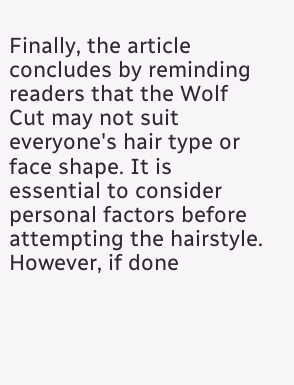Finally, the article concludes by reminding readers that the Wolf Cut may not suit everyone's hair type or face shape. It is essential to consider personal factors before attempting the hairstyle. However, if done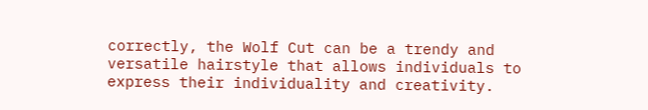correctly, the Wolf Cut can be a trendy and versatile hairstyle that allows individuals to express their individuality and creativity.